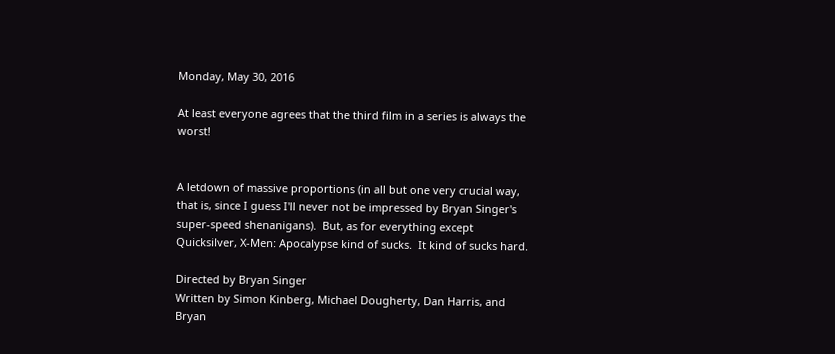Monday, May 30, 2016

At least everyone agrees that the third film in a series is always the worst!


A letdown of massive proportions (in all but one very crucial way, that is, since I guess I'll never not be impressed by Bryan Singer's super-speed shenanigans).  But, as for everything except Quicksilver, X-Men: Apocalypse kind of sucks.  It kind of sucks hard.

Directed by Bryan Singer
Written by Simon Kinberg, Michael Dougherty, Dan Harris, and Bryan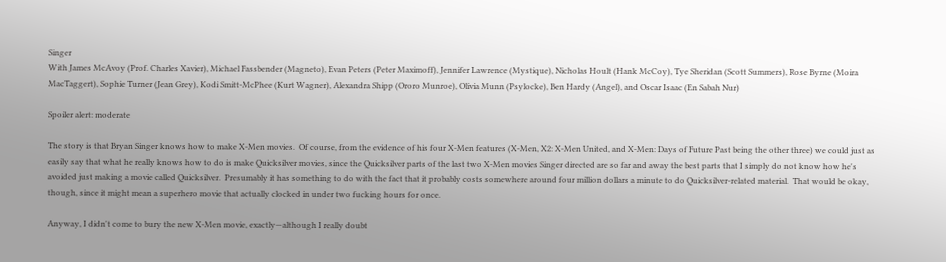Singer
With James McAvoy (Prof. Charles Xavier), Michael Fassbender (Magneto), Evan Peters (Peter Maximoff), Jennifer Lawrence (Mystique), Nicholas Hoult (Hank McCoy), Tye Sheridan (Scott Summers), Rose Byrne (Moira MacTaggert), Sophie Turner (Jean Grey), Kodi Smitt-McPhee (Kurt Wagner), Alexandra Shipp (Ororo Munroe), Olivia Munn (Psylocke), Ben Hardy (Angel), and Oscar Isaac (En Sabah Nur)

Spoiler alert: moderate

The story is that Bryan Singer knows how to make X-Men movies.  Of course, from the evidence of his four X-Men features (X-Men, X2: X-Men United, and X-Men: Days of Future Past being the other three) we could just as easily say that what he really knows how to do is make Quicksilver movies, since the Quicksilver parts of the last two X-Men movies Singer directed are so far and away the best parts that I simply do not know how he's avoided just making a movie called Quicksilver.  Presumably it has something to do with the fact that it probably costs somewhere around four million dollars a minute to do Quicksilver-related material.  That would be okay, though, since it might mean a superhero movie that actually clocked in under two fucking hours for once.

Anyway, I didn't come to bury the new X-Men movie, exactly—although I really doubt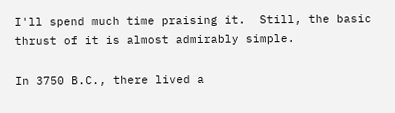I'll spend much time praising it.  Still, the basic thrust of it is almost admirably simple.

In 3750 B.C., there lived a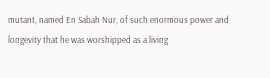mutant, named En Sabah Nur, of such enormous power and longevity that he was worshipped as a living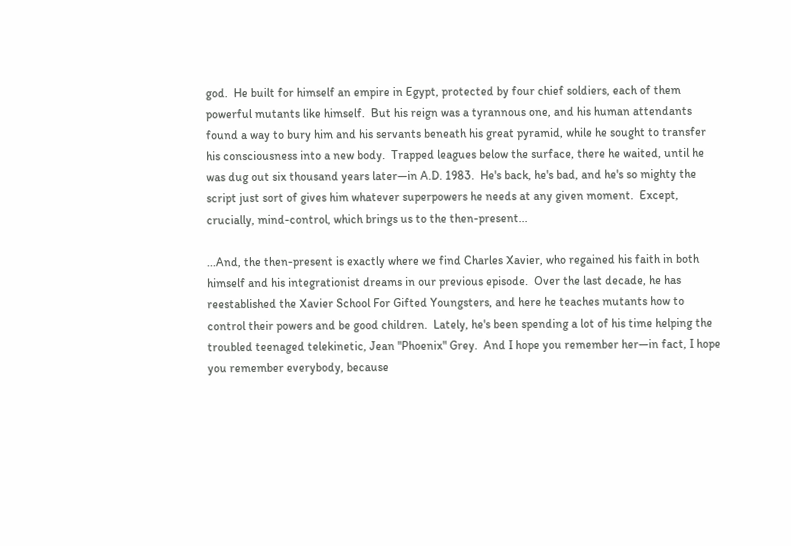god.  He built for himself an empire in Egypt, protected by four chief soldiers, each of them powerful mutants like himself.  But his reign was a tyrannous one, and his human attendants found a way to bury him and his servants beneath his great pyramid, while he sought to transfer his consciousness into a new body.  Trapped leagues below the surface, there he waited, until he was dug out six thousand years later—in A.D. 1983.  He's back, he's bad, and he's so mighty the script just sort of gives him whatever superpowers he needs at any given moment.  Except, crucially, mind-control, which brings us to the then-present...

...And, the then-present is exactly where we find Charles Xavier, who regained his faith in both himself and his integrationist dreams in our previous episode.  Over the last decade, he has reestablished the Xavier School For Gifted Youngsters, and here he teaches mutants how to control their powers and be good children.  Lately, he's been spending a lot of his time helping the troubled teenaged telekinetic, Jean "Phoenix" Grey.  And I hope you remember her—in fact, I hope you remember everybody, because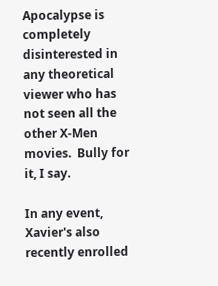Apocalypse is completely disinterested in any theoretical viewer who has not seen all the other X-Men movies.  Bully for it, I say.

In any event, Xavier's also recently enrolled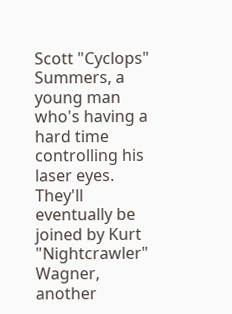Scott "Cyclops" Summers, a young man who's having a hard time controlling his laser eyes.  They'll eventually be joined by Kurt "Nightcrawler" Wagner, another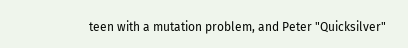teen with a mutation problem, and Peter "Quicksilver"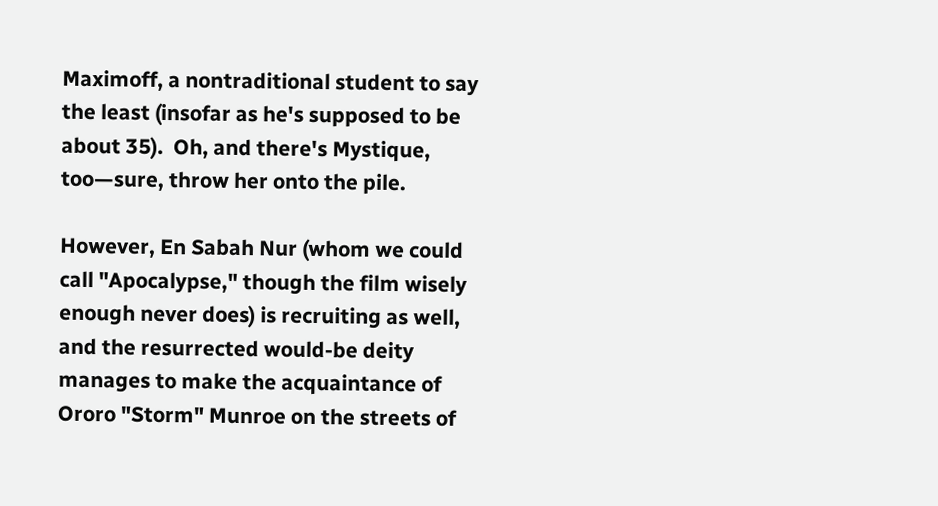Maximoff, a nontraditional student to say the least (insofar as he's supposed to be about 35).  Oh, and there's Mystique, too—sure, throw her onto the pile.

However, En Sabah Nur (whom we could call "Apocalypse," though the film wisely enough never does) is recruiting as well, and the resurrected would-be deity manages to make the acquaintance of Ororo "Storm" Munroe on the streets of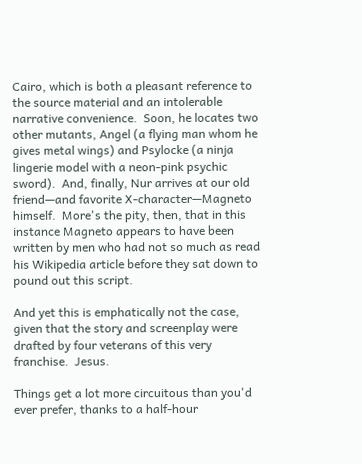Cairo, which is both a pleasant reference to the source material and an intolerable narrative convenience.  Soon, he locates two other mutants, Angel (a flying man whom he gives metal wings) and Psylocke (a ninja lingerie model with a neon-pink psychic sword).  And, finally, Nur arrives at our old friend—and favorite X-character—Magneto himself.  More's the pity, then, that in this instance Magneto appears to have been written by men who had not so much as read his Wikipedia article before they sat down to pound out this script.

And yet this is emphatically not the case, given that the story and screenplay were drafted by four veterans of this very franchise.  Jesus.

Things get a lot more circuitous than you'd ever prefer, thanks to a half-hour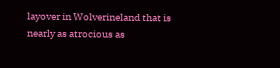layover in Wolverineland that is nearly as atrocious as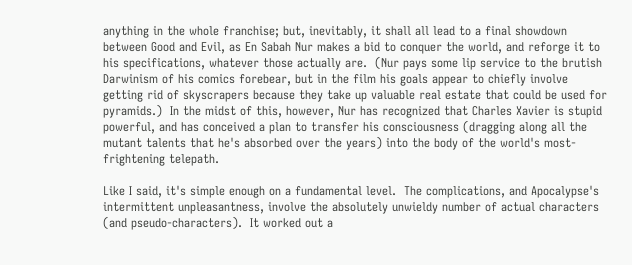anything in the whole franchise; but, inevitably, it shall all lead to a final showdown between Good and Evil, as En Sabah Nur makes a bid to conquer the world, and reforge it to his specifications, whatever those actually are.  (Nur pays some lip service to the brutish Darwinism of his comics forebear, but in the film his goals appear to chiefly involve getting rid of skyscrapers because they take up valuable real estate that could be used for pyramids.)  In the midst of this, however, Nur has recognized that Charles Xavier is stupid powerful, and has conceived a plan to transfer his consciousness (dragging along all the mutant talents that he's absorbed over the years) into the body of the world's most-frightening telepath.

Like I said, it's simple enough on a fundamental level.  The complications, and Apocalypse's intermittent unpleasantness, involve the absolutely unwieldy number of actual characters (and pseudo-characters).  It worked out a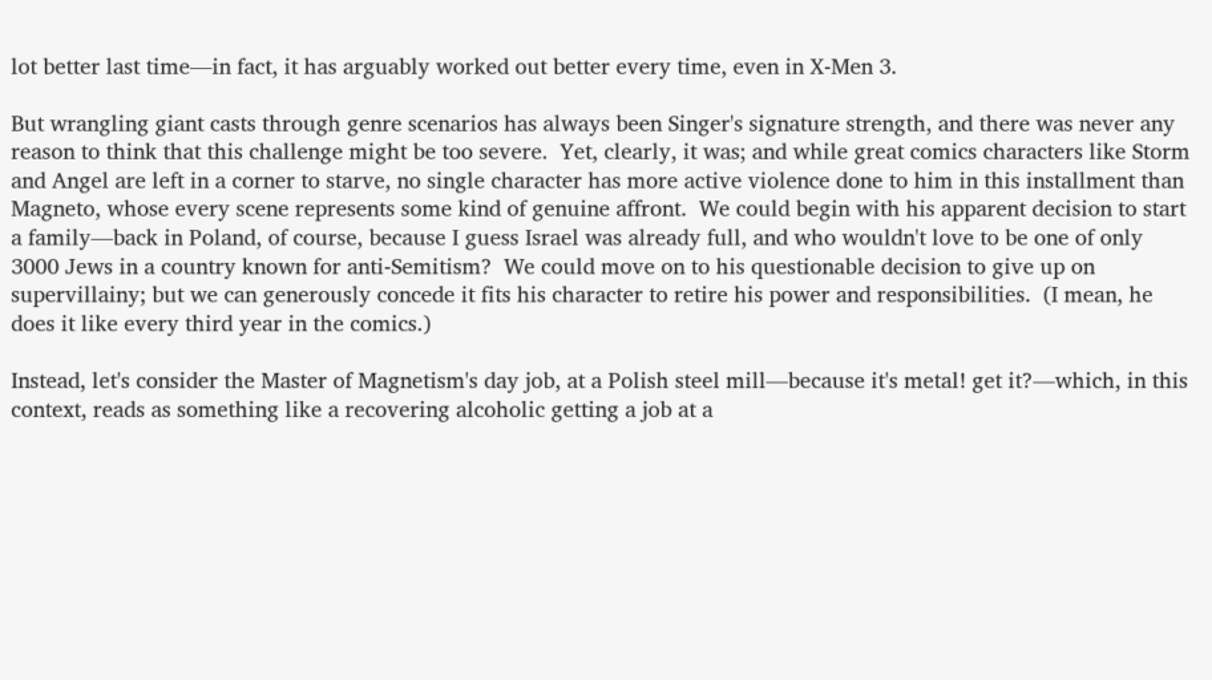lot better last time—in fact, it has arguably worked out better every time, even in X-Men 3.

But wrangling giant casts through genre scenarios has always been Singer's signature strength, and there was never any reason to think that this challenge might be too severe.  Yet, clearly, it was; and while great comics characters like Storm and Angel are left in a corner to starve, no single character has more active violence done to him in this installment than Magneto, whose every scene represents some kind of genuine affront.  We could begin with his apparent decision to start a family—back in Poland, of course, because I guess Israel was already full, and who wouldn't love to be one of only 3000 Jews in a country known for anti-Semitism?  We could move on to his questionable decision to give up on supervillainy; but we can generously concede it fits his character to retire his power and responsibilities.  (I mean, he does it like every third year in the comics.)

Instead, let's consider the Master of Magnetism's day job, at a Polish steel mill—because it's metal! get it?—which, in this context, reads as something like a recovering alcoholic getting a job at a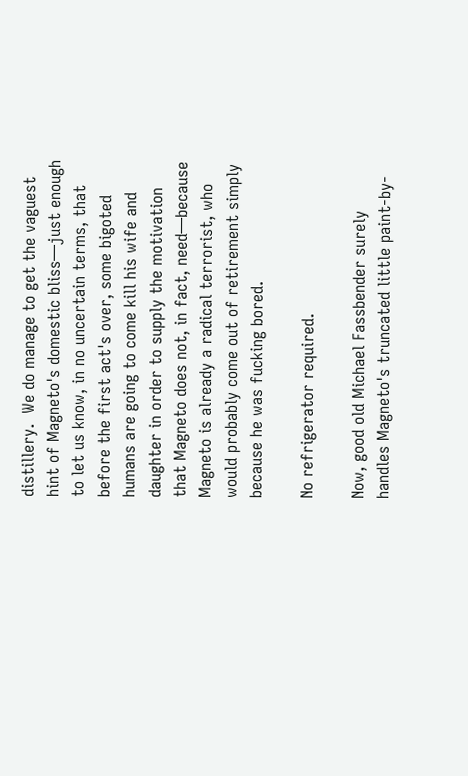distillery.  We do manage to get the vaguest hint of Magneto's domestic bliss—just enough to let us know, in no uncertain terms, that before the first act's over, some bigoted humans are going to come kill his wife and daughter in order to supply the motivation that Magneto does not, in fact, need—because Magneto is already a radical terrorist, who would probably come out of retirement simply because he was fucking bored.

No refrigerator required.

Now, good old Michael Fassbender surely handles Magneto's truncated little paint-by-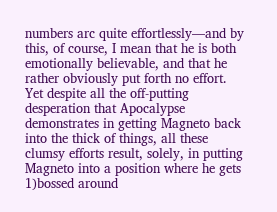numbers arc quite effortlessly—and by this, of course, I mean that he is both emotionally believable, and that he rather obviously put forth no effort.  Yet despite all the off-putting desperation that Apocalypse demonstrates in getting Magneto back into the thick of things, all these clumsy efforts result, solely, in putting Magneto into a position where he gets 1)bossed around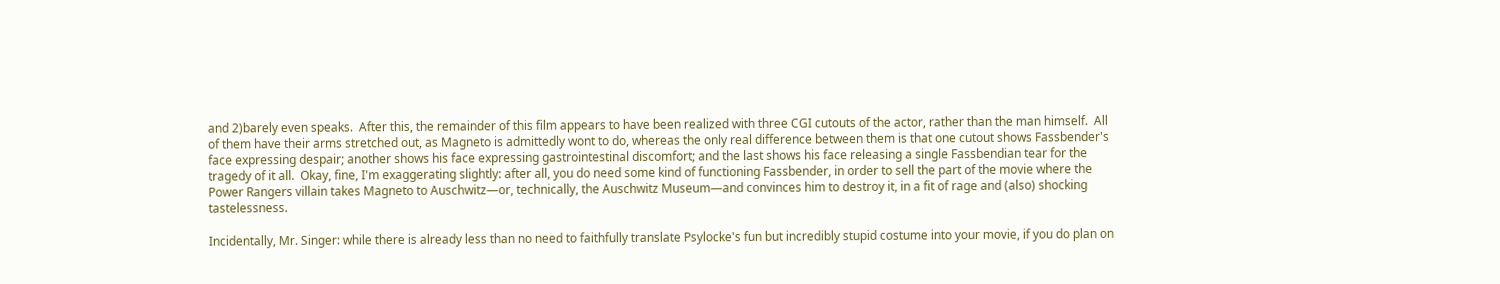and 2)barely even speaks.  After this, the remainder of this film appears to have been realized with three CGI cutouts of the actor, rather than the man himself.  All of them have their arms stretched out, as Magneto is admittedly wont to do, whereas the only real difference between them is that one cutout shows Fassbender's face expressing despair; another shows his face expressing gastrointestinal discomfort; and the last shows his face releasing a single Fassbendian tear for the tragedy of it all.  Okay, fine, I'm exaggerating slightly: after all, you do need some kind of functioning Fassbender, in order to sell the part of the movie where the Power Rangers villain takes Magneto to Auschwitz—or, technically, the Auschwitz Museum—and convinces him to destroy it, in a fit of rage and (also) shocking tastelessness.

Incidentally, Mr. Singer: while there is already less than no need to faithfully translate Psylocke's fun but incredibly stupid costume into your movie, if you do plan on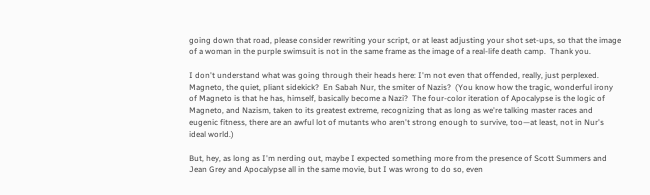going down that road, please consider rewriting your script, or at least adjusting your shot set-ups, so that the image of a woman in the purple swimsuit is not in the same frame as the image of a real-life death camp.  Thank you.

I don't understand what was going through their heads here: I'm not even that offended, really, just perplexed.  Magneto, the quiet, pliant sidekick?  En Sabah Nur, the smiter of Nazis?  (You know how the tragic, wonderful irony of Magneto is that he has, himself, basically become a Nazi?  The four-color iteration of Apocalypse is the logic of Magneto, and Nazism, taken to its greatest extreme, recognizing that as long as we're talking master races and eugenic fitness, there are an awful lot of mutants who aren't strong enough to survive, too—at least, not in Nur's ideal world.)

But, hey, as long as I'm nerding out, maybe I expected something more from the presence of Scott Summers and Jean Grey and Apocalypse all in the same movie, but I was wrong to do so, even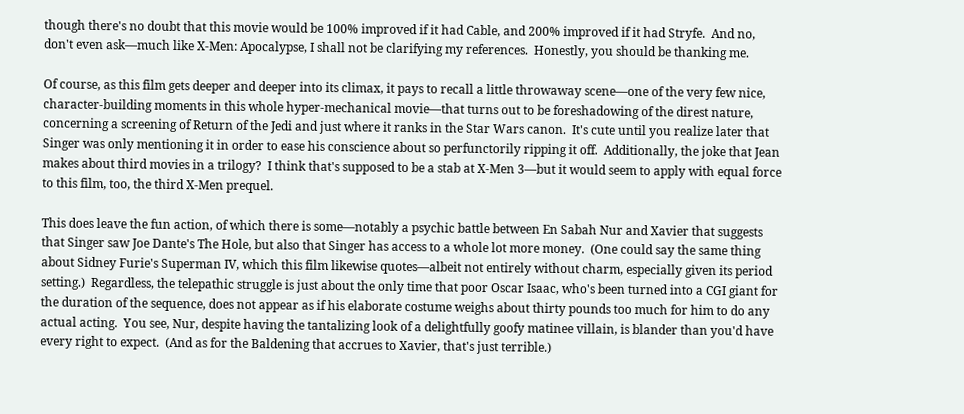though there's no doubt that this movie would be 100% improved if it had Cable, and 200% improved if it had Stryfe.  And no, don't even ask—much like X-Men: Apocalypse, I shall not be clarifying my references.  Honestly, you should be thanking me.

Of course, as this film gets deeper and deeper into its climax, it pays to recall a little throwaway scene—one of the very few nice, character-building moments in this whole hyper-mechanical movie—that turns out to be foreshadowing of the direst nature, concerning a screening of Return of the Jedi and just where it ranks in the Star Wars canon.  It's cute until you realize later that Singer was only mentioning it in order to ease his conscience about so perfunctorily ripping it off.  Additionally, the joke that Jean makes about third movies in a trilogy?  I think that's supposed to be a stab at X-Men 3—but it would seem to apply with equal force to this film, too, the third X-Men prequel.

This does leave the fun action, of which there is some—notably a psychic battle between En Sabah Nur and Xavier that suggests that Singer saw Joe Dante's The Hole, but also that Singer has access to a whole lot more money.  (One could say the same thing about Sidney Furie's Superman IV, which this film likewise quotes—albeit not entirely without charm, especially given its period setting.)  Regardless, the telepathic struggle is just about the only time that poor Oscar Isaac, who's been turned into a CGI giant for the duration of the sequence, does not appear as if his elaborate costume weighs about thirty pounds too much for him to do any actual acting.  You see, Nur, despite having the tantalizing look of a delightfully goofy matinee villain, is blander than you'd have every right to expect.  (And as for the Baldening that accrues to Xavier, that's just terrible.)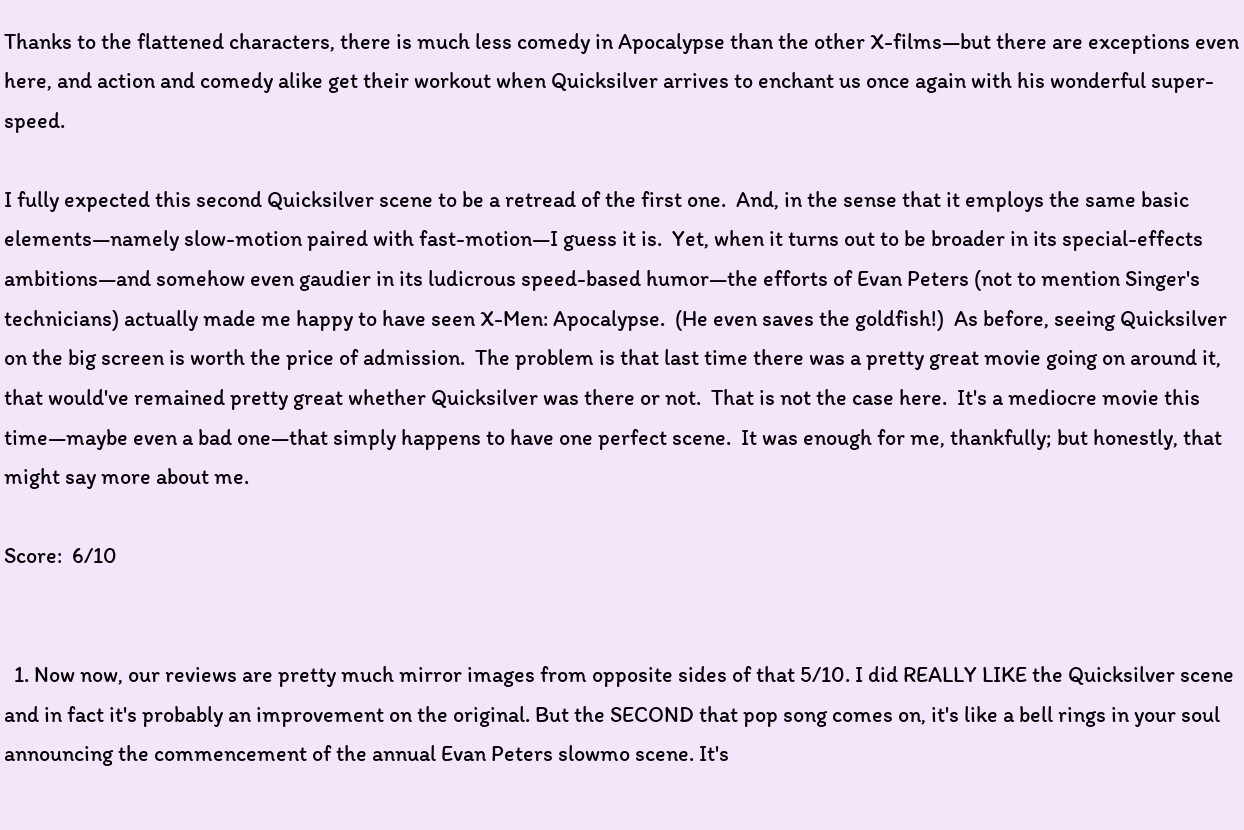Thanks to the flattened characters, there is much less comedy in Apocalypse than the other X-films—but there are exceptions even here, and action and comedy alike get their workout when Quicksilver arrives to enchant us once again with his wonderful super-speed.

I fully expected this second Quicksilver scene to be a retread of the first one.  And, in the sense that it employs the same basic elements—namely slow-motion paired with fast-motion—I guess it is.  Yet, when it turns out to be broader in its special-effects ambitions—and somehow even gaudier in its ludicrous speed-based humor—the efforts of Evan Peters (not to mention Singer's technicians) actually made me happy to have seen X-Men: Apocalypse.  (He even saves the goldfish!)  As before, seeing Quicksilver on the big screen is worth the price of admission.  The problem is that last time there was a pretty great movie going on around it, that would've remained pretty great whether Quicksilver was there or not.  That is not the case here.  It's a mediocre movie this time—maybe even a bad one—that simply happens to have one perfect scene.  It was enough for me, thankfully; but honestly, that might say more about me.

Score:  6/10


  1. Now now, our reviews are pretty much mirror images from opposite sides of that 5/10. I did REALLY LIKE the Quicksilver scene and in fact it's probably an improvement on the original. But the SECOND that pop song comes on, it's like a bell rings in your soul announcing the commencement of the annual Evan Peters slowmo scene. It's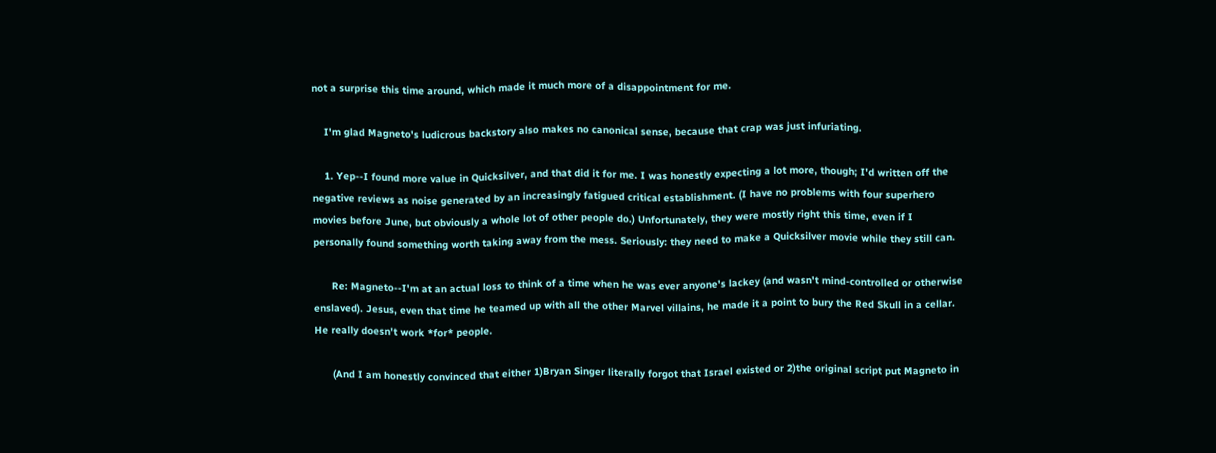not a surprise this time around, which made it much more of a disappointment for me.

    I'm glad Magneto's ludicrous backstory also makes no canonical sense, because that crap was just infuriating.

    1. Yep--I found more value in Quicksilver, and that did it for me. I was honestly expecting a lot more, though; I'd written off the negative reviews as noise generated by an increasingly fatigued critical establishment. (I have no problems with four superhero movies before June, but obviously a whole lot of other people do.) Unfortunately, they were mostly right this time, even if I personally found something worth taking away from the mess. Seriously: they need to make a Quicksilver movie while they still can.

      Re: Magneto--I'm at an actual loss to think of a time when he was ever anyone's lackey (and wasn't mind-controlled or otherwise enslaved). Jesus, even that time he teamed up with all the other Marvel villains, he made it a point to bury the Red Skull in a cellar. He really doesn't work *for* people.

      (And I am honestly convinced that either 1)Bryan Singer literally forgot that Israel existed or 2)the original script put Magneto in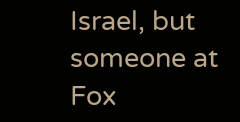Israel, but someone at Fox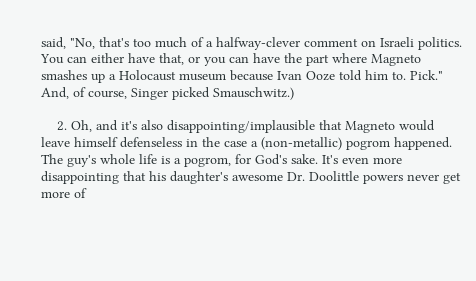said, "No, that's too much of a halfway-clever comment on Israeli politics. You can either have that, or you can have the part where Magneto smashes up a Holocaust museum because Ivan Ooze told him to. Pick." And, of course, Singer picked Smauschwitz.)

    2. Oh, and it's also disappointing/implausible that Magneto would leave himself defenseless in the case a (non-metallic) pogrom happened. The guy's whole life is a pogrom, for God's sake. It's even more disappointing that his daughter's awesome Dr. Doolittle powers never get more of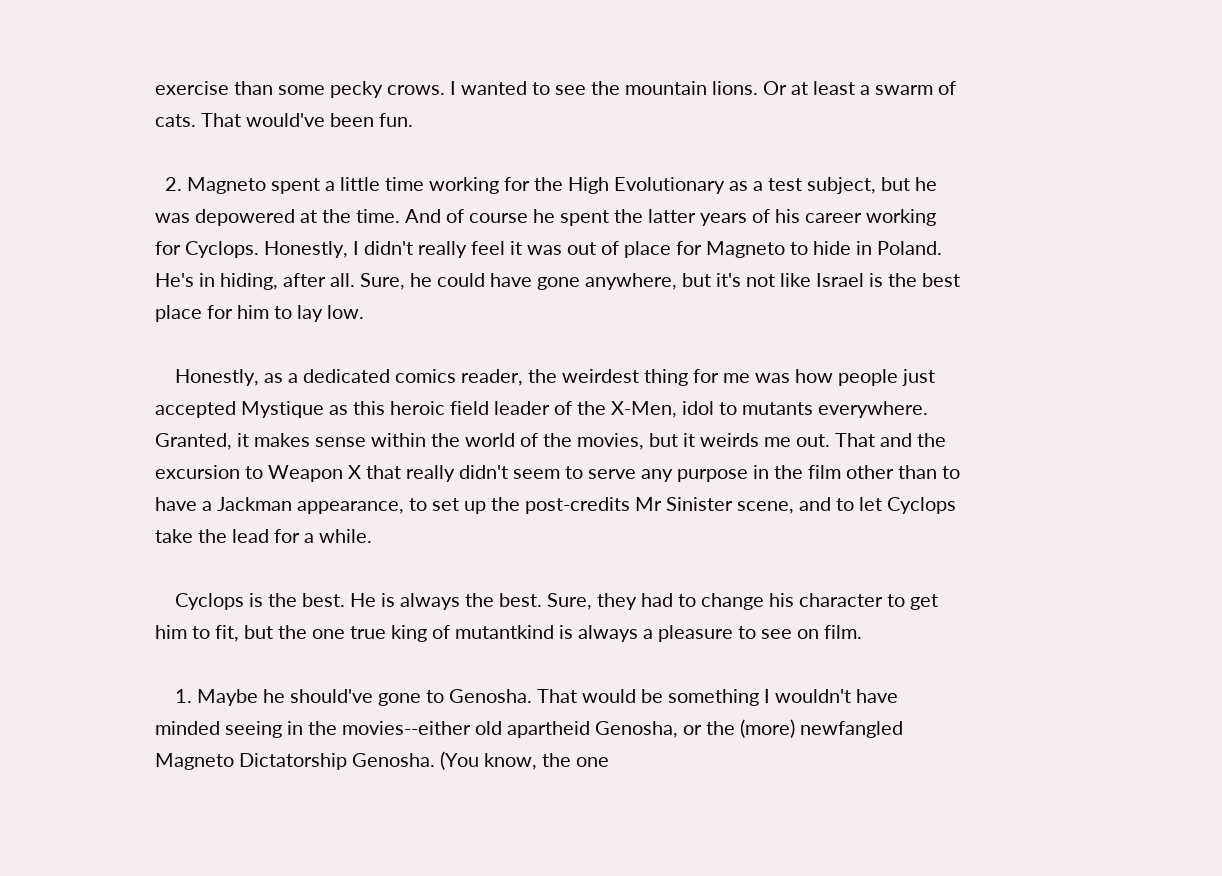exercise than some pecky crows. I wanted to see the mountain lions. Or at least a swarm of cats. That would've been fun.

  2. Magneto spent a little time working for the High Evolutionary as a test subject, but he was depowered at the time. And of course he spent the latter years of his career working for Cyclops. Honestly, I didn't really feel it was out of place for Magneto to hide in Poland. He's in hiding, after all. Sure, he could have gone anywhere, but it's not like Israel is the best place for him to lay low.

    Honestly, as a dedicated comics reader, the weirdest thing for me was how people just accepted Mystique as this heroic field leader of the X-Men, idol to mutants everywhere. Granted, it makes sense within the world of the movies, but it weirds me out. That and the excursion to Weapon X that really didn't seem to serve any purpose in the film other than to have a Jackman appearance, to set up the post-credits Mr Sinister scene, and to let Cyclops take the lead for a while.

    Cyclops is the best. He is always the best. Sure, they had to change his character to get him to fit, but the one true king of mutantkind is always a pleasure to see on film.

    1. Maybe he should've gone to Genosha. That would be something I wouldn't have minded seeing in the movies--either old apartheid Genosha, or the (more) newfangled Magneto Dictatorship Genosha. (You know, the one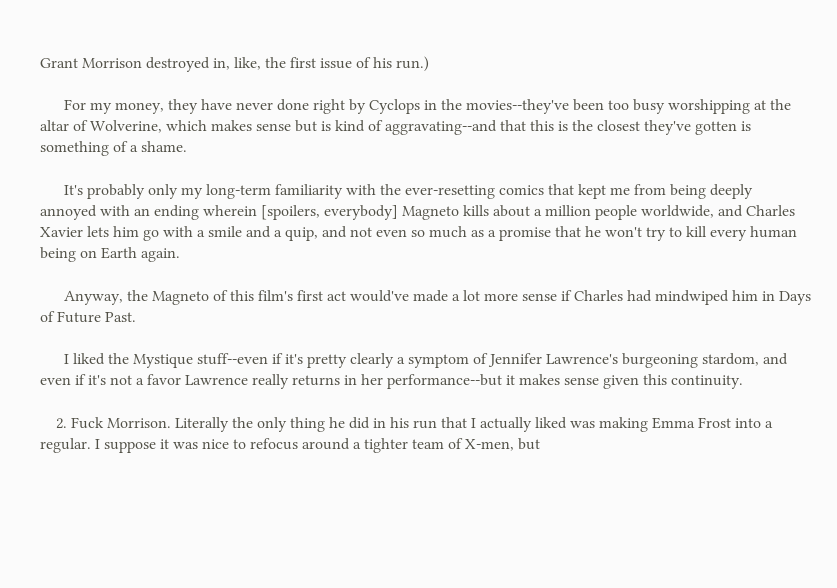Grant Morrison destroyed in, like, the first issue of his run.)

      For my money, they have never done right by Cyclops in the movies--they've been too busy worshipping at the altar of Wolverine, which makes sense but is kind of aggravating--and that this is the closest they've gotten is something of a shame.

      It's probably only my long-term familiarity with the ever-resetting comics that kept me from being deeply annoyed with an ending wherein [spoilers, everybody] Magneto kills about a million people worldwide, and Charles Xavier lets him go with a smile and a quip, and not even so much as a promise that he won't try to kill every human being on Earth again.

      Anyway, the Magneto of this film's first act would've made a lot more sense if Charles had mindwiped him in Days of Future Past.

      I liked the Mystique stuff--even if it's pretty clearly a symptom of Jennifer Lawrence's burgeoning stardom, and even if it's not a favor Lawrence really returns in her performance--but it makes sense given this continuity.

    2. Fuck Morrison. Literally the only thing he did in his run that I actually liked was making Emma Frost into a regular. I suppose it was nice to refocus around a tighter team of X-men, but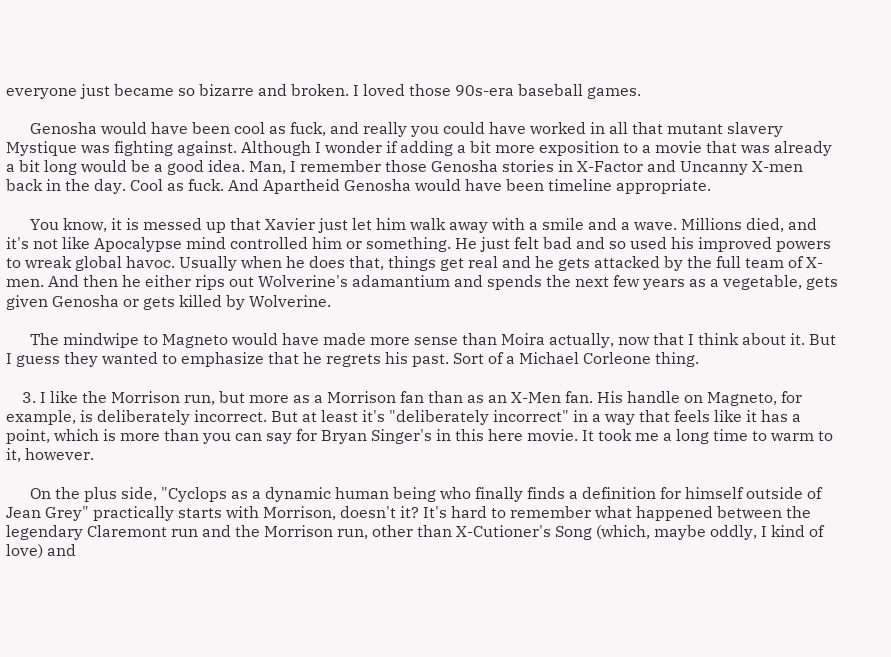everyone just became so bizarre and broken. I loved those 90s-era baseball games.

      Genosha would have been cool as fuck, and really you could have worked in all that mutant slavery Mystique was fighting against. Although I wonder if adding a bit more exposition to a movie that was already a bit long would be a good idea. Man, I remember those Genosha stories in X-Factor and Uncanny X-men back in the day. Cool as fuck. And Apartheid Genosha would have been timeline appropriate.

      You know, it is messed up that Xavier just let him walk away with a smile and a wave. Millions died, and it's not like Apocalypse mind controlled him or something. He just felt bad and so used his improved powers to wreak global havoc. Usually when he does that, things get real and he gets attacked by the full team of X-men. And then he either rips out Wolverine's adamantium and spends the next few years as a vegetable, gets given Genosha or gets killed by Wolverine.

      The mindwipe to Magneto would have made more sense than Moira actually, now that I think about it. But I guess they wanted to emphasize that he regrets his past. Sort of a Michael Corleone thing.

    3. I like the Morrison run, but more as a Morrison fan than as an X-Men fan. His handle on Magneto, for example, is deliberately incorrect. But at least it's "deliberately incorrect" in a way that feels like it has a point, which is more than you can say for Bryan Singer's in this here movie. It took me a long time to warm to it, however.

      On the plus side, "Cyclops as a dynamic human being who finally finds a definition for himself outside of Jean Grey" practically starts with Morrison, doesn't it? It's hard to remember what happened between the legendary Claremont run and the Morrison run, other than X-Cutioner's Song (which, maybe oddly, I kind of love) and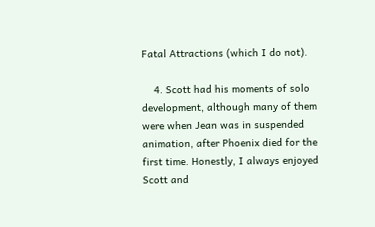Fatal Attractions (which I do not).

    4. Scott had his moments of solo development, although many of them were when Jean was in suspended animation, after Phoenix died for the first time. Honestly, I always enjoyed Scott and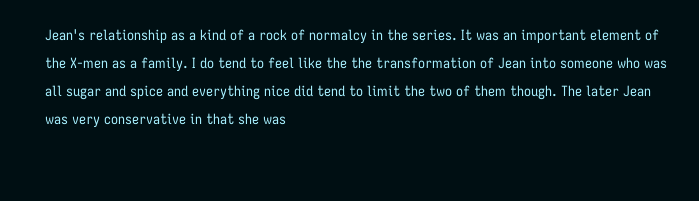Jean's relationship as a kind of a rock of normalcy in the series. It was an important element of the X-men as a family. I do tend to feel like the the transformation of Jean into someone who was all sugar and spice and everything nice did tend to limit the two of them though. The later Jean was very conservative in that she was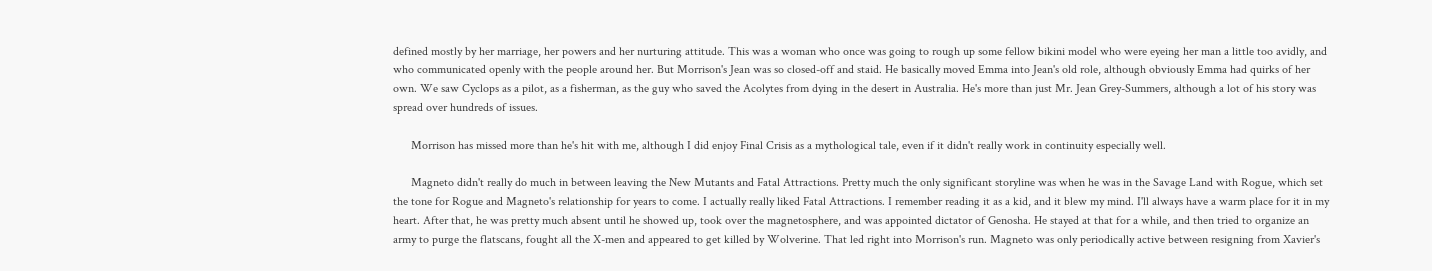defined mostly by her marriage, her powers and her nurturing attitude. This was a woman who once was going to rough up some fellow bikini model who were eyeing her man a little too avidly, and who communicated openly with the people around her. But Morrison's Jean was so closed-off and staid. He basically moved Emma into Jean's old role, although obviously Emma had quirks of her own. We saw Cyclops as a pilot, as a fisherman, as the guy who saved the Acolytes from dying in the desert in Australia. He's more than just Mr. Jean Grey-Summers, although a lot of his story was spread over hundreds of issues.

      Morrison has missed more than he's hit with me, although I did enjoy Final Crisis as a mythological tale, even if it didn't really work in continuity especially well.

      Magneto didn't really do much in between leaving the New Mutants and Fatal Attractions. Pretty much the only significant storyline was when he was in the Savage Land with Rogue, which set the tone for Rogue and Magneto's relationship for years to come. I actually really liked Fatal Attractions. I remember reading it as a kid, and it blew my mind. I'll always have a warm place for it in my heart. After that, he was pretty much absent until he showed up, took over the magnetosphere, and was appointed dictator of Genosha. He stayed at that for a while, and then tried to organize an army to purge the flatscans, fought all the X-men and appeared to get killed by Wolverine. That led right into Morrison's run. Magneto was only periodically active between resigning from Xavier's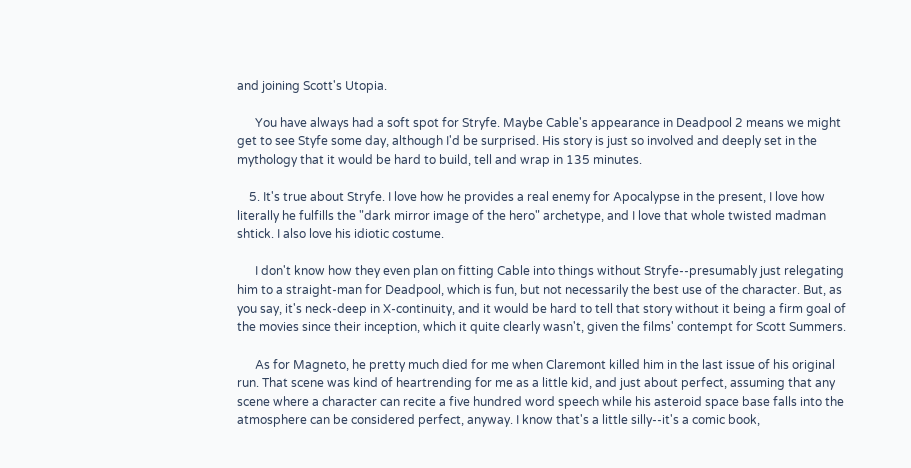and joining Scott's Utopia.

      You have always had a soft spot for Stryfe. Maybe Cable's appearance in Deadpool 2 means we might get to see Styfe some day, although I'd be surprised. His story is just so involved and deeply set in the mythology that it would be hard to build, tell and wrap in 135 minutes.

    5. It's true about Stryfe. I love how he provides a real enemy for Apocalypse in the present, I love how literally he fulfills the "dark mirror image of the hero" archetype, and I love that whole twisted madman shtick. I also love his idiotic costume.

      I don't know how they even plan on fitting Cable into things without Stryfe--presumably just relegating him to a straight-man for Deadpool, which is fun, but not necessarily the best use of the character. But, as you say, it's neck-deep in X-continuity, and it would be hard to tell that story without it being a firm goal of the movies since their inception, which it quite clearly wasn't, given the films' contempt for Scott Summers.

      As for Magneto, he pretty much died for me when Claremont killed him in the last issue of his original run. That scene was kind of heartrending for me as a little kid, and just about perfect, assuming that any scene where a character can recite a five hundred word speech while his asteroid space base falls into the atmosphere can be considered perfect, anyway. I know that's a little silly--it's a comic book,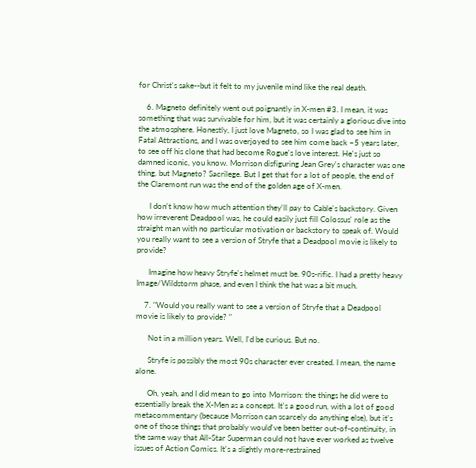for Christ's sake--but it felt to my juvenile mind like the real death.

    6. Magneto definitely went out poignantly in X-men #3. I mean, it was something that was survivable for him, but it was certainly a glorious dive into the atmosphere. Honestly, I just love Magneto, so I was glad to see him in Fatal Attractions, and I was overjoyed to see him come back ~5 years later, to see off his clone that had become Rogue's love interest. He's just so damned iconic, you know. Morrison disfiguring Jean Grey's character was one thing, but Magneto? Sacrilege. But I get that for a lot of people, the end of the Claremont run was the end of the golden age of X-men.

      I don't know how much attention they'll pay to Cable's backstory. Given how irreverent Deadpool was, he could easily just fill Colossus' role as the straight man with no particular motivation or backstory to speak of. Would you really want to see a version of Stryfe that a Deadpool movie is likely to provide?

      Imagine how heavy Stryfe's helmet must be. 90s-rific. I had a pretty heavy Image/Wildstorm phase, and even I think the hat was a bit much.

    7. "Would you really want to see a version of Stryfe that a Deadpool movie is likely to provide? "

      Not in a million years. Well, I'd be curious. But no.

      Stryfe is possibly the most 90s character ever created. I mean, the name alone.

      Oh, yeah, and I did mean to go into Morrison: the things he did were to essentially break the X-Men as a concept. It's a good run, with a lot of good metacommentary (because Morrison can scarcely do anything else), but it's one of those things that probably would've been better out-of-continuity, in the same way that All-Star Superman could not have ever worked as twelve issues of Action Comics. It's a slightly more-restrained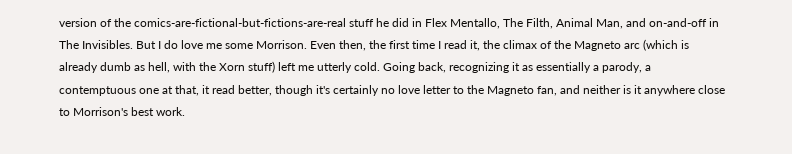version of the comics-are-fictional-but-fictions-are-real stuff he did in Flex Mentallo, The Filth, Animal Man, and on-and-off in The Invisibles. But I do love me some Morrison. Even then, the first time I read it, the climax of the Magneto arc (which is already dumb as hell, with the Xorn stuff) left me utterly cold. Going back, recognizing it as essentially a parody, a contemptuous one at that, it read better, though it's certainly no love letter to the Magneto fan, and neither is it anywhere close to Morrison's best work.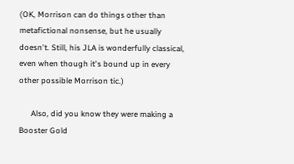(OK, Morrison can do things other than metafictional nonsense, but he usually doesn't. Still, his JLA is wonderfully classical, even when though it's bound up in every other possible Morrison tic.)

      Also, did you know they were making a Booster Gold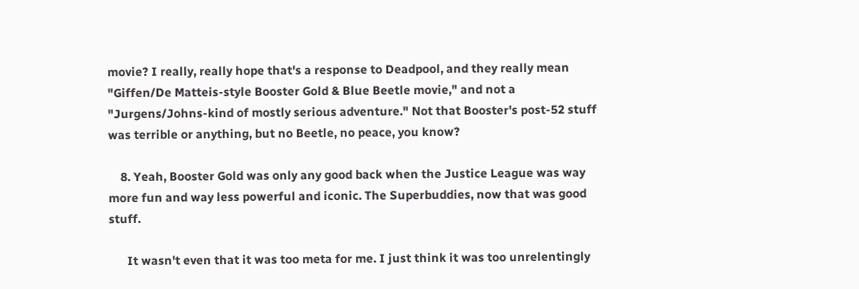movie? I really, really hope that's a response to Deadpool, and they really mean "Giffen/De Matteis-style Booster Gold & Blue Beetle movie," and not a "Jurgens/Johns-kind of mostly serious adventure." Not that Booster's post-52 stuff was terrible or anything, but no Beetle, no peace, you know?

    8. Yeah, Booster Gold was only any good back when the Justice League was way more fun and way less powerful and iconic. The Superbuddies, now that was good stuff.

      It wasn't even that it was too meta for me. I just think it was too unrelentingly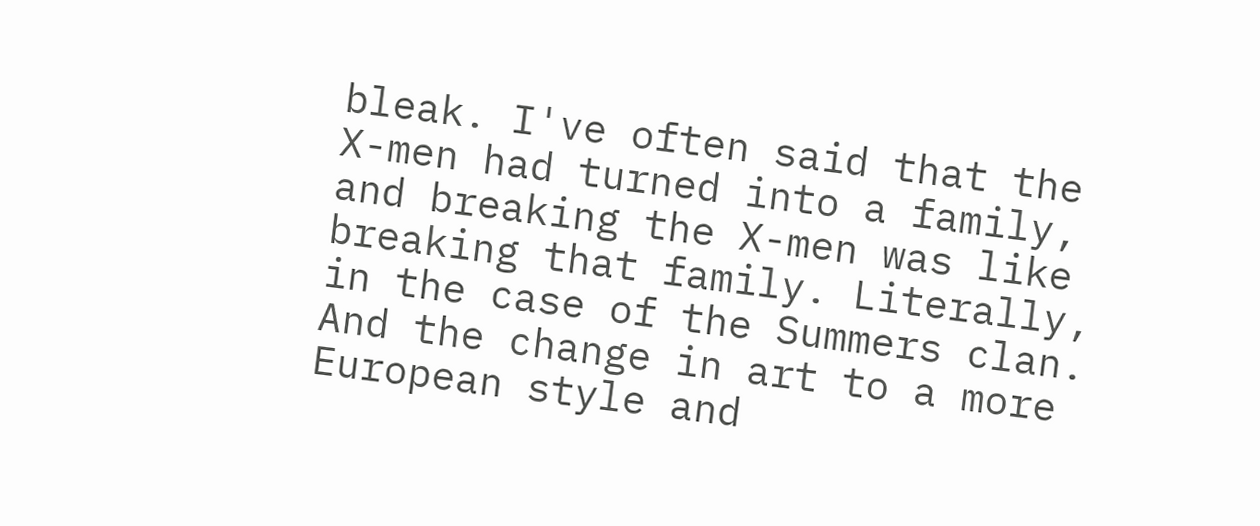bleak. I've often said that the X-men had turned into a family, and breaking the X-men was like breaking that family. Literally, in the case of the Summers clan. And the change in art to a more European style and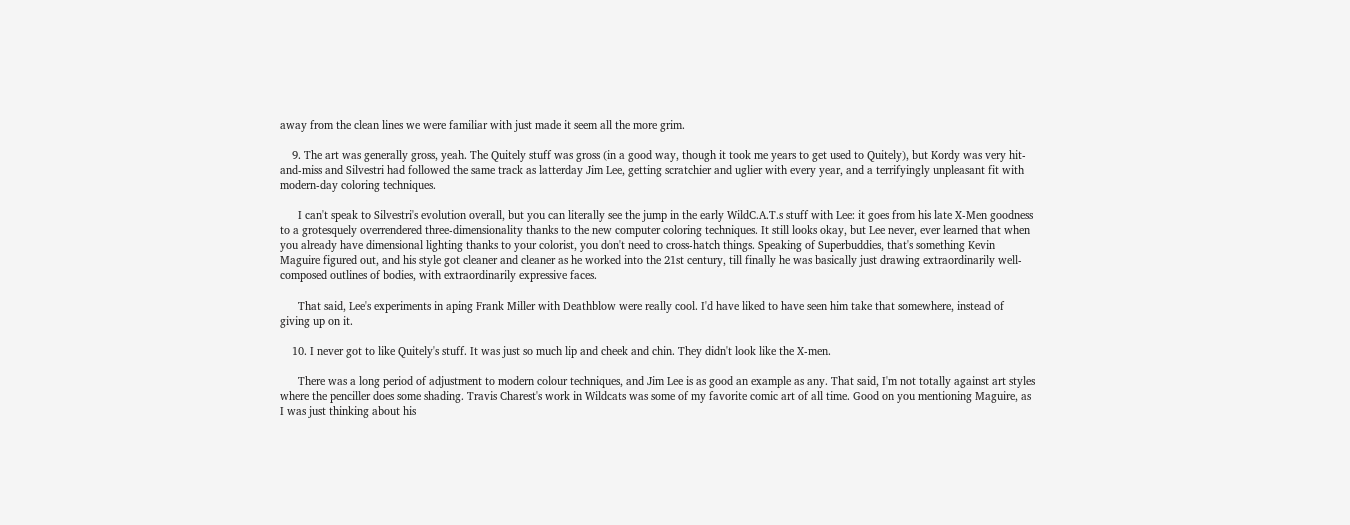away from the clean lines we were familiar with just made it seem all the more grim.

    9. The art was generally gross, yeah. The Quitely stuff was gross (in a good way, though it took me years to get used to Quitely), but Kordy was very hit-and-miss and Silvestri had followed the same track as latterday Jim Lee, getting scratchier and uglier with every year, and a terrifyingly unpleasant fit with modern-day coloring techniques.

      I can't speak to Silvestri's evolution overall, but you can literally see the jump in the early WildC.A.T.s stuff with Lee: it goes from his late X-Men goodness to a grotesquely overrendered three-dimensionality thanks to the new computer coloring techniques. It still looks okay, but Lee never, ever learned that when you already have dimensional lighting thanks to your colorist, you don't need to cross-hatch things. Speaking of Superbuddies, that's something Kevin Maguire figured out, and his style got cleaner and cleaner as he worked into the 21st century, till finally he was basically just drawing extraordinarily well-composed outlines of bodies, with extraordinarily expressive faces.

      That said, Lee's experiments in aping Frank Miller with Deathblow were really cool. I'd have liked to have seen him take that somewhere, instead of giving up on it.

    10. I never got to like Quitely's stuff. It was just so much lip and cheek and chin. They didn't look like the X-men.

      There was a long period of adjustment to modern colour techniques, and Jim Lee is as good an example as any. That said, I'm not totally against art styles where the penciller does some shading. Travis Charest's work in Wildcats was some of my favorite comic art of all time. Good on you mentioning Maguire, as I was just thinking about his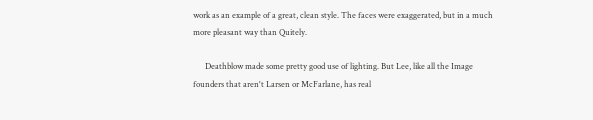work as an example of a great, clean style. The faces were exaggerated, but in a much more pleasant way than Quitely.

      Deathblow made some pretty good use of lighting. But Lee, like all the Image founders that aren't Larsen or McFarlane, has real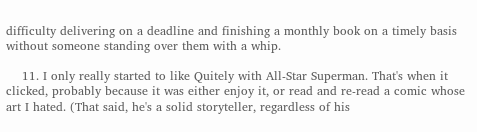difficulty delivering on a deadline and finishing a monthly book on a timely basis without someone standing over them with a whip.

    11. I only really started to like Quitely with All-Star Superman. That's when it clicked, probably because it was either enjoy it, or read and re-read a comic whose art I hated. (That said, he's a solid storyteller, regardless of his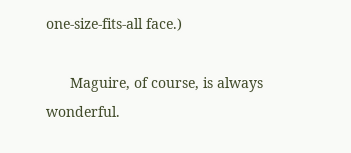one-size-fits-all face.)

      Maguire, of course, is always wonderful.